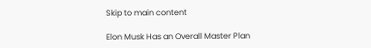Skip to main content

Elon Musk Has an Overall Master Plan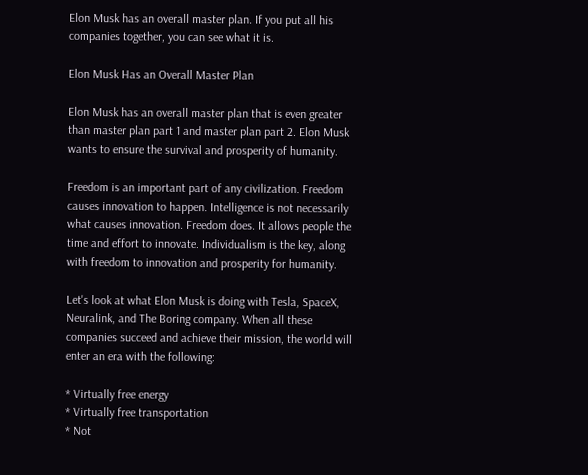Elon Musk has an overall master plan. If you put all his companies together, you can see what it is.

Elon Musk Has an Overall Master Plan

Elon Musk has an overall master plan that is even greater than master plan part 1 and master plan part 2. Elon Musk wants to ensure the survival and prosperity of humanity.

Freedom is an important part of any civilization. Freedom causes innovation to happen. Intelligence is not necessarily what causes innovation. Freedom does. It allows people the time and effort to innovate. Individualism is the key, along with freedom to innovation and prosperity for humanity.

Let's look at what Elon Musk is doing with Tesla, SpaceX, Neuralink, and The Boring company. When all these companies succeed and achieve their mission, the world will enter an era with the following:

* Virtually free energy
* Virtually free transportation
* Not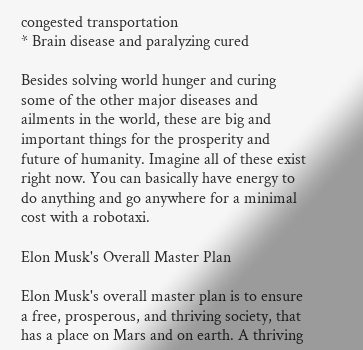congested transportation
* Brain disease and paralyzing cured

Besides solving world hunger and curing some of the other major diseases and ailments in the world, these are big and important things for the prosperity and future of humanity. Imagine all of these exist right now. You can basically have energy to do anything and go anywhere for a minimal cost with a robotaxi.

Elon Musk's Overall Master Plan

Elon Musk's overall master plan is to ensure a free, prosperous, and thriving society, that has a place on Mars and on earth. A thriving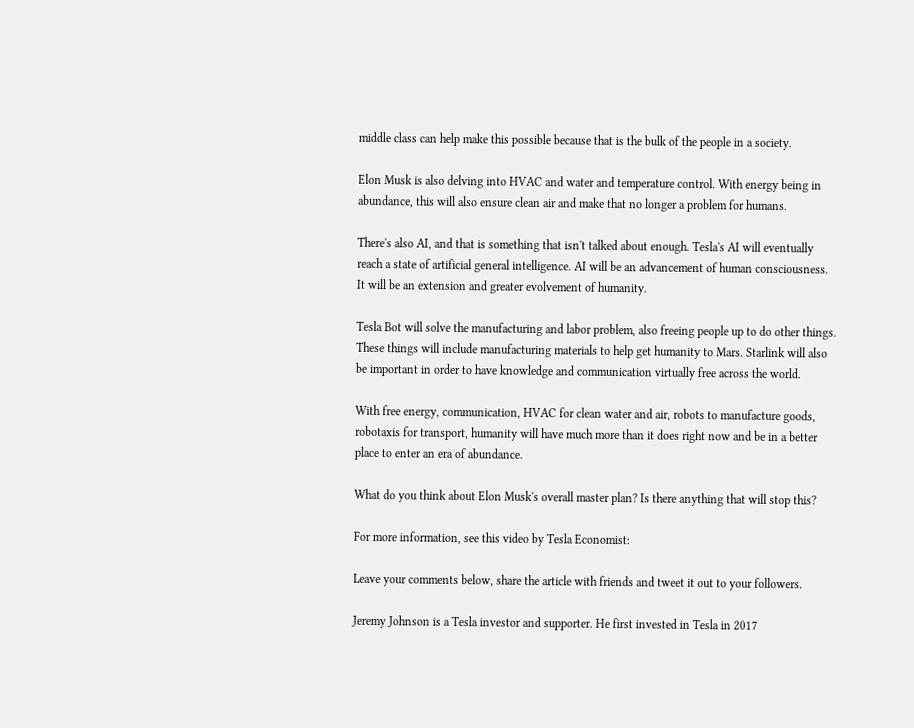middle class can help make this possible because that is the bulk of the people in a society.

Elon Musk is also delving into HVAC and water and temperature control. With energy being in abundance, this will also ensure clean air and make that no longer a problem for humans.

There's also AI, and that is something that isn't talked about enough. Tesla's AI will eventually reach a state of artificial general intelligence. AI will be an advancement of human consciousness. It will be an extension and greater evolvement of humanity.

Tesla Bot will solve the manufacturing and labor problem, also freeing people up to do other things. These things will include manufacturing materials to help get humanity to Mars. Starlink will also be important in order to have knowledge and communication virtually free across the world.

With free energy, communication, HVAC for clean water and air, robots to manufacture goods, robotaxis for transport, humanity will have much more than it does right now and be in a better place to enter an era of abundance.

What do you think about Elon Musk's overall master plan? Is there anything that will stop this?

For more information, see this video by Tesla Economist:

Leave your comments below, share the article with friends and tweet it out to your followers.

Jeremy Johnson is a Tesla investor and supporter. He first invested in Tesla in 2017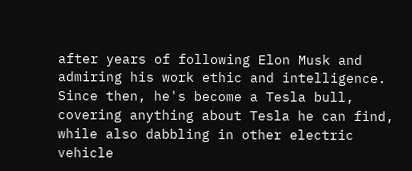after years of following Elon Musk and admiring his work ethic and intelligence. Since then, he's become a Tesla bull, covering anything about Tesla he can find, while also dabbling in other electric vehicle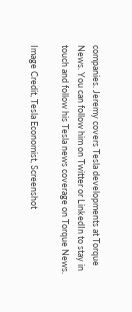companies. Jeremy covers Tesla developments at Torque News. You can follow him on Twitter or LinkedIn to stay in touch and follow his Tesla news coverage on Torque News.

Image Credit, Tesla Economist, Screenshot